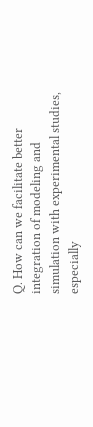Q. How can we facilitate better integration of modeling and simulation with experimental studies, especially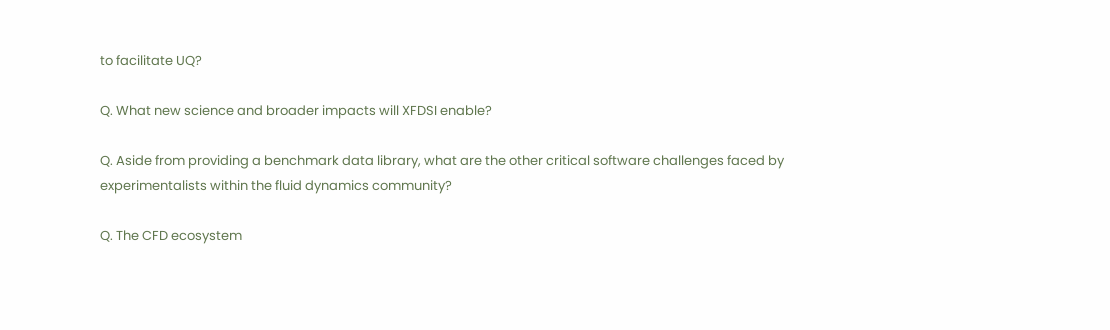to facilitate UQ?

Q. What new science and broader impacts will XFDSI enable?

Q. Aside from providing a benchmark data library, what are the other critical software challenges faced by experimentalists within the fluid dynamics community?

Q. The CFD ecosystem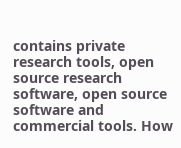contains private research tools, open source research software, open source software and commercial tools. How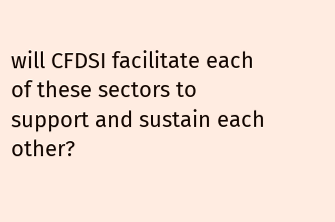will CFDSI facilitate each of these sectors to support and sustain each other?